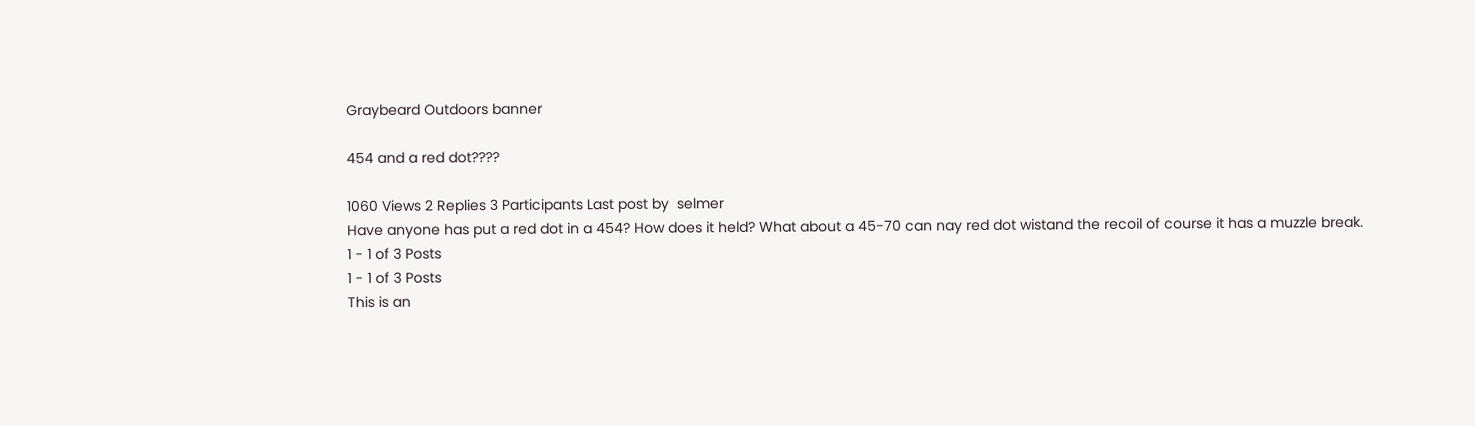Graybeard Outdoors banner

454 and a red dot????

1060 Views 2 Replies 3 Participants Last post by  selmer
Have anyone has put a red dot in a 454? How does it held? What about a 45-70 can nay red dot wistand the recoil of course it has a muzzle break.
1 - 1 of 3 Posts
1 - 1 of 3 Posts
This is an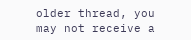older thread, you may not receive a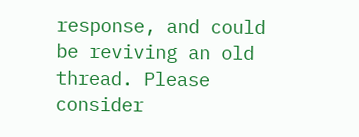response, and could be reviving an old thread. Please consider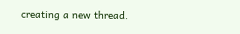creating a new thread.